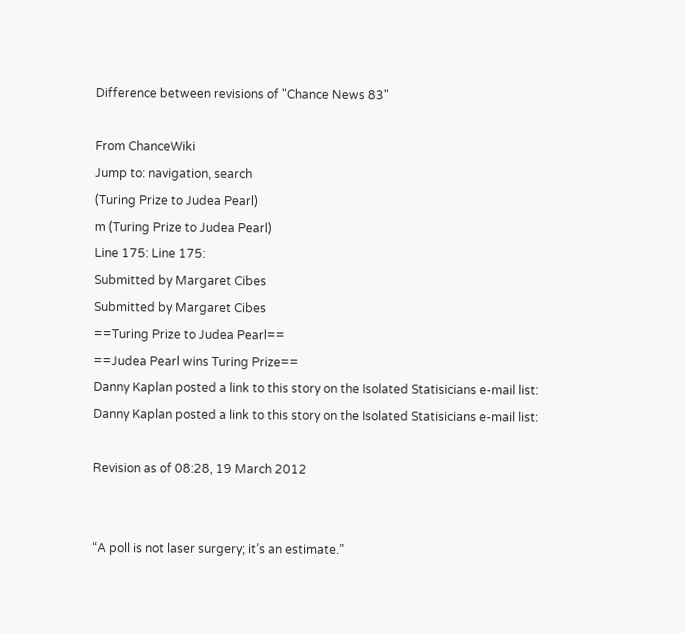Difference between revisions of "Chance News 83"

From ChanceWiki
Jump to: navigation, search
(Turing Prize to Judea Pearl)
m (Turing Prize to Judea Pearl)
Line 175: Line 175:
Submitted by Margaret Cibes
Submitted by Margaret Cibes
==Turing Prize to Judea Pearl==
==Judea Pearl wins Turing Prize==
Danny Kaplan posted a link to this story on the Isolated Statisicians e-mail list:
Danny Kaplan posted a link to this story on the Isolated Statisicians e-mail list:

Revision as of 08:28, 19 March 2012


“A poll is not laser surgery; it’s an estimate.”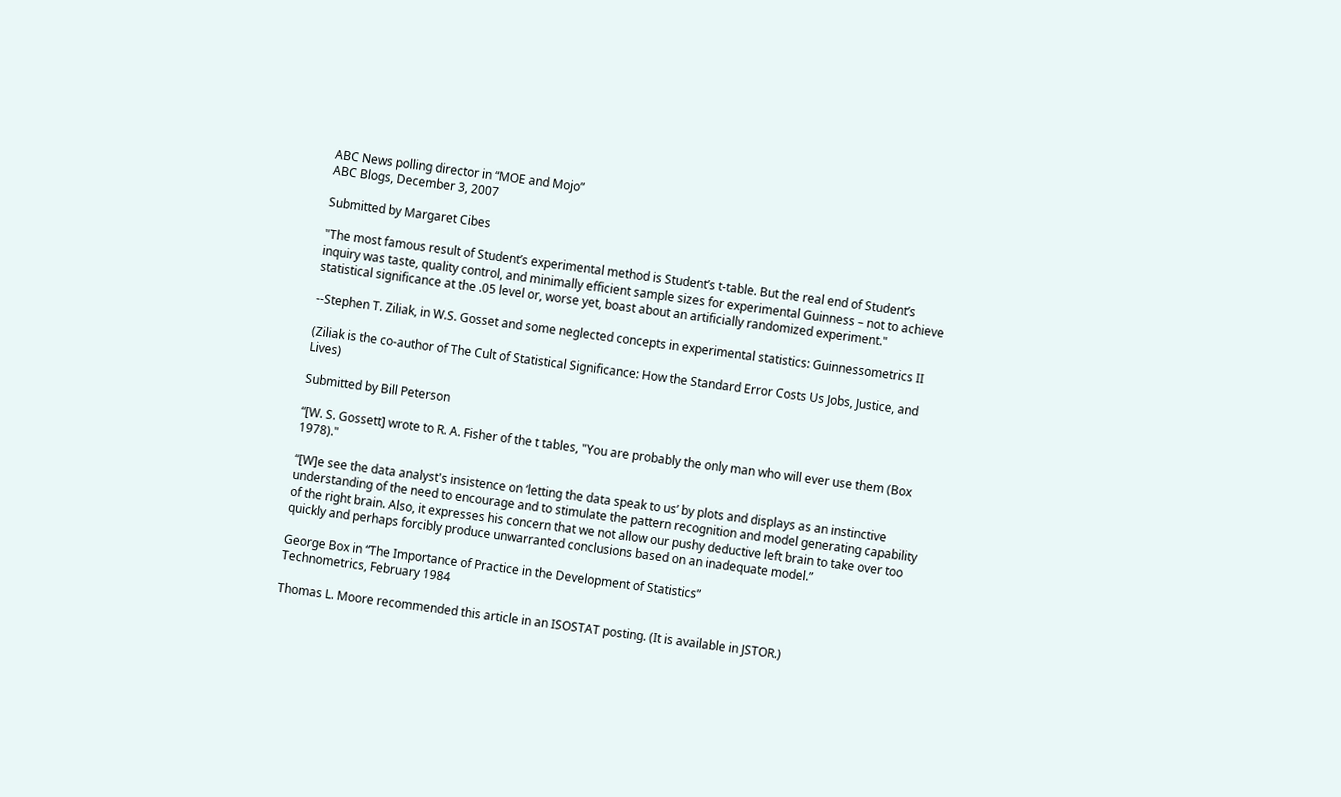ABC News polling director in “MOE and Mojo”
ABC Blogs, December 3, 2007

Submitted by Margaret Cibes

"The most famous result of Student’s experimental method is Student’s t-table. But the real end of Student’s inquiry was taste, quality control, and minimally efficient sample sizes for experimental Guinness – not to achieve statistical significance at the .05 level or, worse yet, boast about an artificially randomized experiment."

--Stephen T. Ziliak, in W.S. Gosset and some neglected concepts in experimental statistics: Guinnessometrics II

(Ziliak is the co-author of The Cult of Statistical Significance: How the Standard Error Costs Us Jobs, Justice, and Lives)

Submitted by Bill Peterson

“[W. S. Gossett] wrote to R. A. Fisher of the t tables, "You are probably the only man who will ever use them (Box 1978)."

“[W]e see the data analyst's insistence on ‘letting the data speak to us’ by plots and displays as an instinctive understanding of the need to encourage and to stimulate the pattern recognition and model generating capability of the right brain. Also, it expresses his concern that we not allow our pushy deductive left brain to take over too quickly and perhaps forcibly produce unwarranted conclusions based on an inadequate model.”

George Box in “The Importance of Practice in the Development of Statistics”
Technometrics, February 1984

Thomas L. Moore recommended this article in an ISOSTAT posting. (It is available in JSTOR.)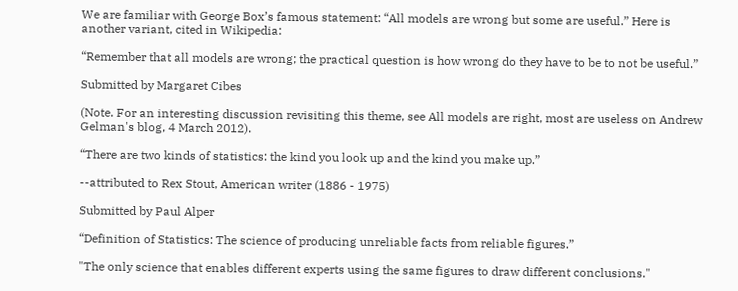We are familiar with George Box’s famous statement: “All models are wrong but some are useful.” Here is another variant, cited in Wikipedia:

“Remember that all models are wrong; the practical question is how wrong do they have to be to not be useful.”

Submitted by Margaret Cibes

(Note. For an interesting discussion revisiting this theme, see All models are right, most are useless on Andrew Gelman's blog, 4 March 2012).

“There are two kinds of statistics: the kind you look up and the kind you make up.”

--attributed to Rex Stout, American writer (1886 - 1975)

Submitted by Paul Alper

“Definition of Statistics: The science of producing unreliable facts from reliable figures.”

"The only science that enables different experts using the same figures to draw different conclusions."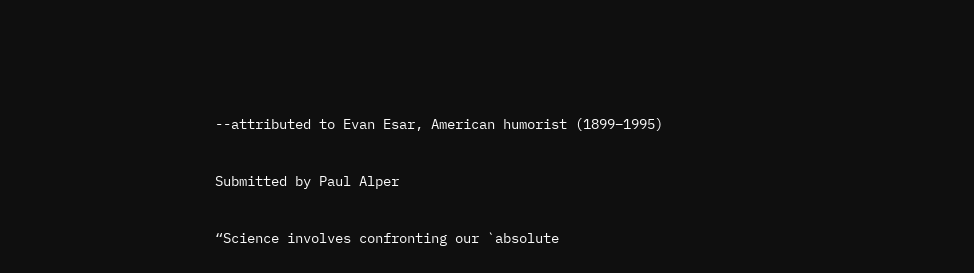--attributed to Evan Esar, American humorist (1899–1995)

Submitted by Paul Alper

“Science involves confronting our `absolute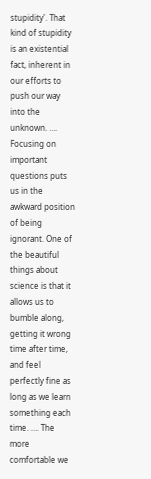stupidity'. That kind of stupidity is an existential fact, inherent in our efforts to push our way into the unknown. …. Focusing on important questions puts us in the awkward position of being ignorant. One of the beautiful things about science is that it allows us to bumble along, getting it wrong time after time, and feel perfectly fine as long as we learn something each time. …. The more comfortable we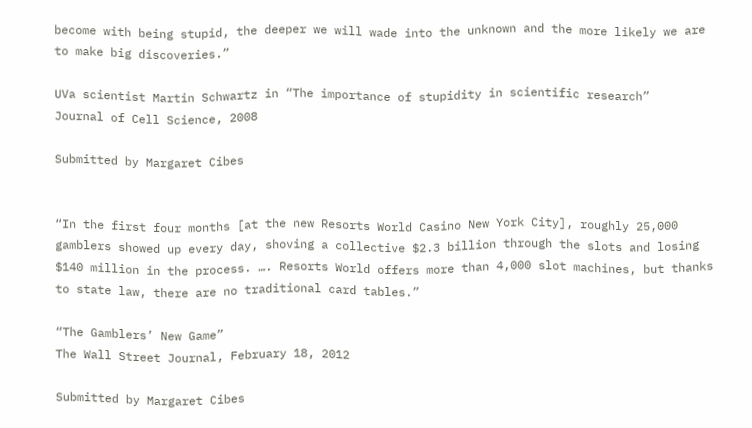become with being stupid, the deeper we will wade into the unknown and the more likely we are to make big discoveries.”

UVa scientist Martin Schwartz in “The importance of stupidity in scientific research”
Journal of Cell Science, 2008

Submitted by Margaret Cibes


“In the first four months [at the new Resorts World Casino New York City], roughly 25,000 gamblers showed up every day, shoving a collective $2.3 billion through the slots and losing $140 million in the process. …. Resorts World offers more than 4,000 slot machines, but thanks to state law, there are no traditional card tables.”

“The Gamblers’ New Game”
The Wall Street Journal, February 18, 2012

Submitted by Margaret Cibes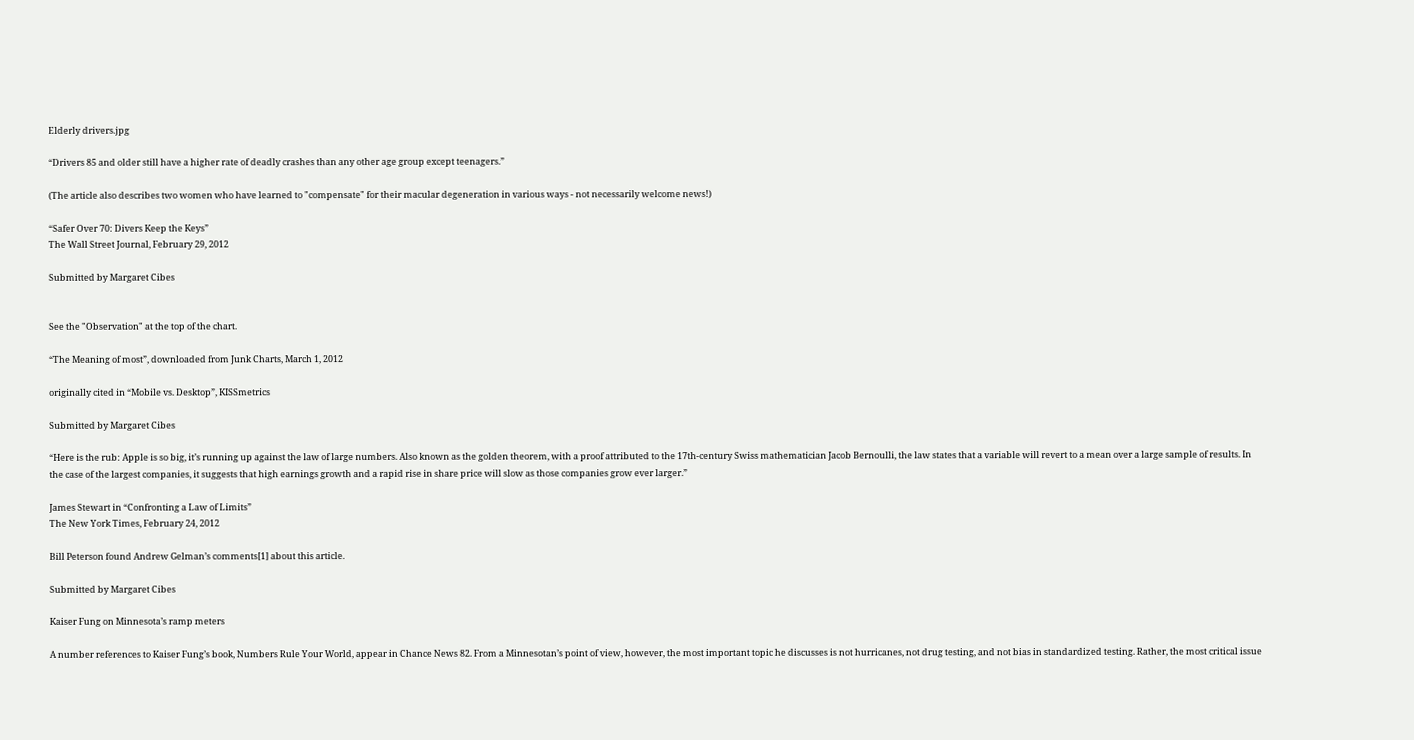Elderly drivers.jpg

“Drivers 85 and older still have a higher rate of deadly crashes than any other age group except teenagers.”

(The article also describes two women who have learned to "compensate" for their macular degeneration in various ways - not necessarily welcome news!)

“Safer Over 70: Divers Keep the Keys”
The Wall Street Journal, February 29, 2012

Submitted by Margaret Cibes


See the "Observation" at the top of the chart.

“The Meaning of most”, downloaded from Junk Charts, March 1, 2012

originally cited in “Mobile vs. Desktop”, KISSmetrics

Submitted by Margaret Cibes

“Here is the rub: Apple is so big, it’s running up against the law of large numbers. Also known as the golden theorem, with a proof attributed to the 17th-century Swiss mathematician Jacob Bernoulli, the law states that a variable will revert to a mean over a large sample of results. In the case of the largest companies, it suggests that high earnings growth and a rapid rise in share price will slow as those companies grow ever larger.”

James Stewart in “Confronting a Law of Limits”
The New York Times, February 24, 2012

Bill Peterson found Andrew Gelman’s comments[1] about this article.

Submitted by Margaret Cibes

Kaiser Fung on Minnesota’s ramp meters

A number references to Kaiser Fung’s book, Numbers Rule Your World, appear in Chance News 82. From a Minnesotan’s point of view, however, the most important topic he discusses is not hurricanes, not drug testing, and not bias in standardized testing. Rather, the most critical issue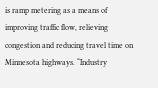is ramp metering as a means of improving traffic flow, relieving congestion and reducing travel time on Minnesota highways. “Industry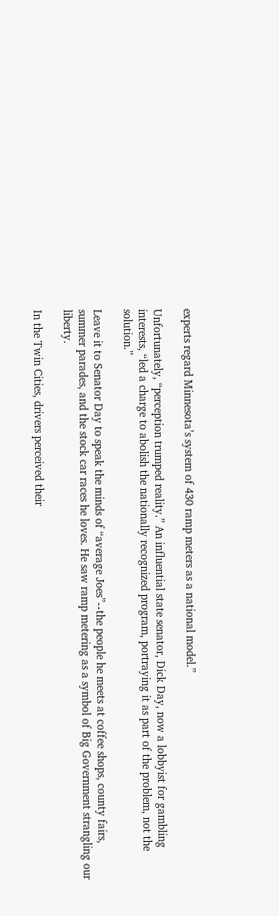experts regard Minnesota’s system of 430 ramp meters as a national model.”

Unfortunately, “perception trumped reality.” An influential state senator, Dick Day, now a lobbyist for gambling interests, “led a charge to abolish the nationally recognized program, portraying it as part of the problem, not the solution.”

Leave it to Senator Day to speak the minds of “average Joes”--the people he meets at coffee shops, county fairs, summer parades, and the stock car races he loves. He saw ramp metering as a symbol of Big Government strangling our liberty.

In the Twin Cities, drivers perceived their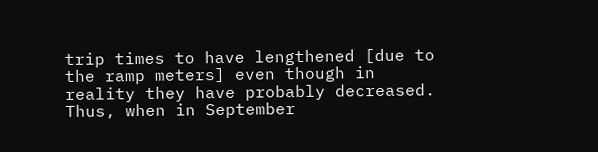trip times to have lengthened [due to the ramp meters] even though in reality they have probably decreased. Thus, when in September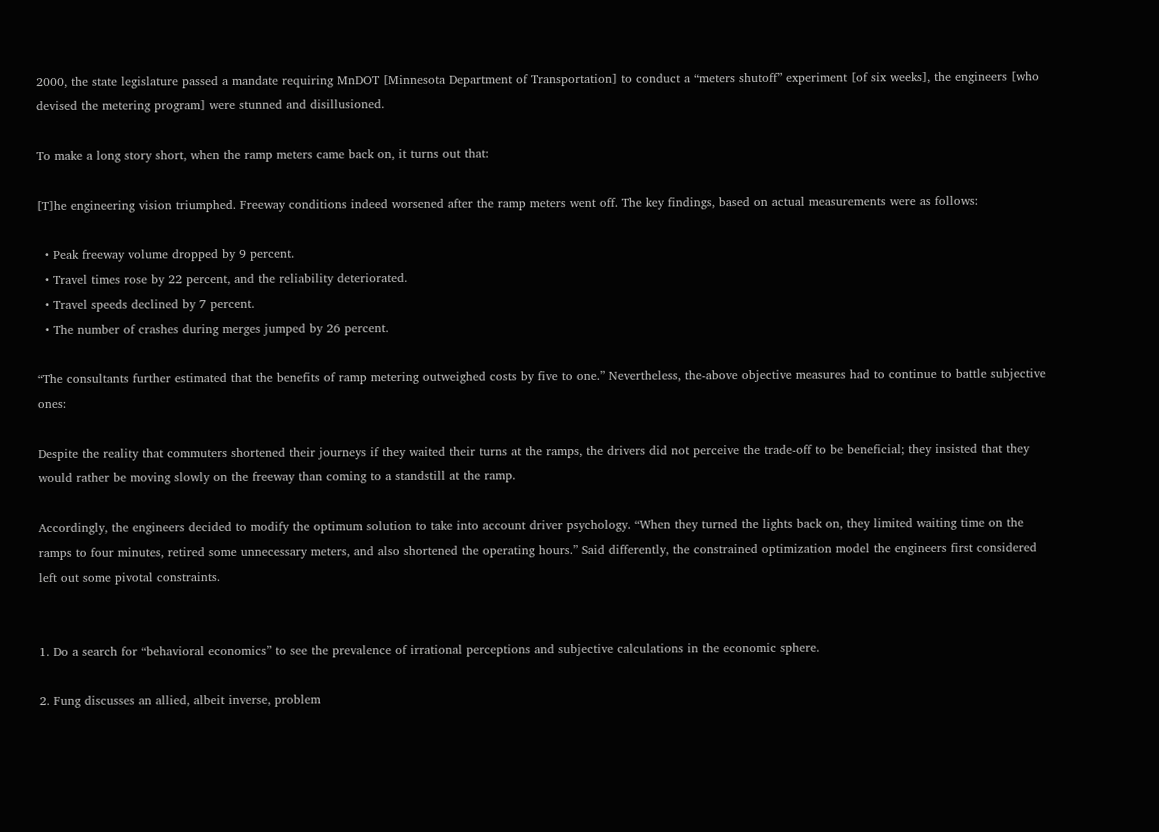2000, the state legislature passed a mandate requiring MnDOT [Minnesota Department of Transportation] to conduct a “meters shutoff” experiment [of six weeks], the engineers [who devised the metering program] were stunned and disillusioned.

To make a long story short, when the ramp meters came back on, it turns out that:

[T]he engineering vision triumphed. Freeway conditions indeed worsened after the ramp meters went off. The key findings, based on actual measurements were as follows:

  • Peak freeway volume dropped by 9 percent.
  • Travel times rose by 22 percent, and the reliability deteriorated.
  • Travel speeds declined by 7 percent.
  • The number of crashes during merges jumped by 26 percent.

“The consultants further estimated that the benefits of ramp metering outweighed costs by five to one.” Nevertheless, the-above objective measures had to continue to battle subjective ones:

Despite the reality that commuters shortened their journeys if they waited their turns at the ramps, the drivers did not perceive the trade-off to be beneficial; they insisted that they would rather be moving slowly on the freeway than coming to a standstill at the ramp.

Accordingly, the engineers decided to modify the optimum solution to take into account driver psychology. “When they turned the lights back on, they limited waiting time on the ramps to four minutes, retired some unnecessary meters, and also shortened the operating hours.” Said differently, the constrained optimization model the engineers first considered left out some pivotal constraints.


1. Do a search for “behavioral economics” to see the prevalence of irrational perceptions and subjective calculations in the economic sphere.

2. Fung discusses an allied, albeit inverse, problem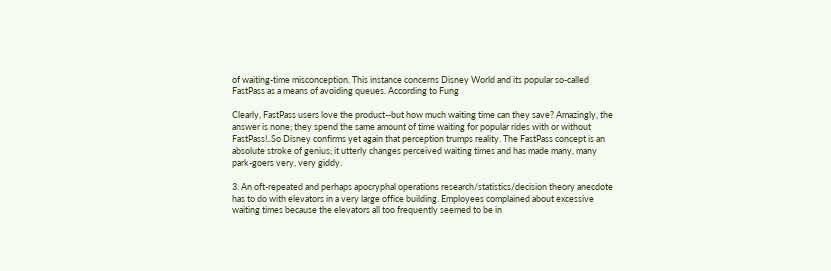of waiting-time misconception. This instance concerns Disney World and its popular so-called FastPass as a means of avoiding queues. According to Fung

Clearly, FastPass users love the product--but how much waiting time can they save? Amazingly, the answer is none; they spend the same amount of time waiting for popular rides with or without FastPass!..So Disney confirms yet again that perception trumps reality. The FastPass concept is an absolute stroke of genius; it utterly changes perceived waiting times and has made many, many park-goers very, very giddy.

3. An oft-repeated and perhaps apocryphal operations research/statistics/decision theory anecdote has to do with elevators in a very large office building. Employees complained about excessive waiting times because the elevators all too frequently seemed to be in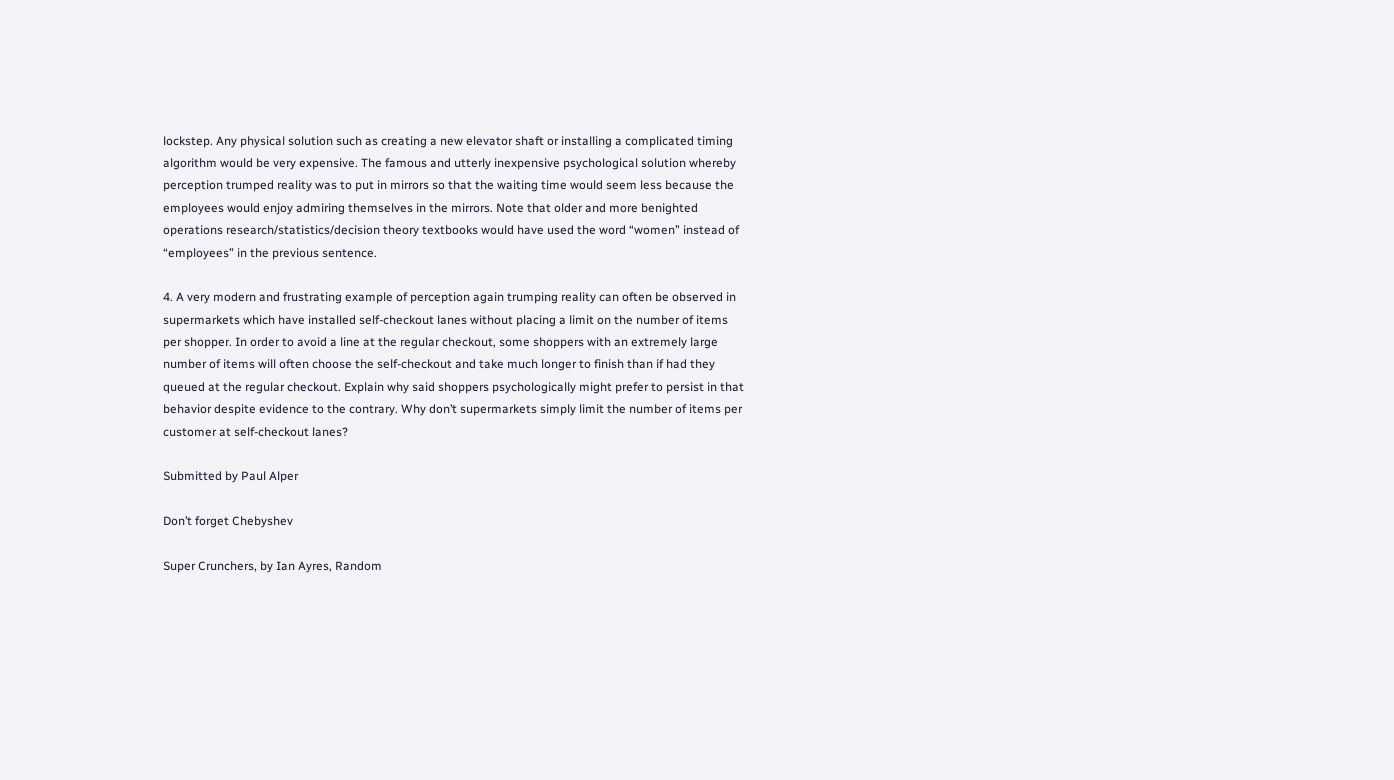lockstep. Any physical solution such as creating a new elevator shaft or installing a complicated timing algorithm would be very expensive. The famous and utterly inexpensive psychological solution whereby perception trumped reality was to put in mirrors so that the waiting time would seem less because the employees would enjoy admiring themselves in the mirrors. Note that older and more benighted operations research/statistics/decision theory textbooks would have used the word “women” instead of “employees” in the previous sentence.

4. A very modern and frustrating example of perception again trumping reality can often be observed in supermarkets which have installed self-checkout lanes without placing a limit on the number of items per shopper. In order to avoid a line at the regular checkout, some shoppers with an extremely large number of items will often choose the self-checkout and take much longer to finish than if had they queued at the regular checkout. Explain why said shoppers psychologically might prefer to persist in that behavior despite evidence to the contrary. Why don’t supermarkets simply limit the number of items per customer at self-checkout lanes?

Submitted by Paul Alper

Don’t forget Chebyshev

Super Crunchers, by Ian Ayres, Random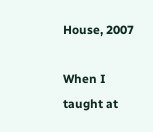House, 2007

When I taught at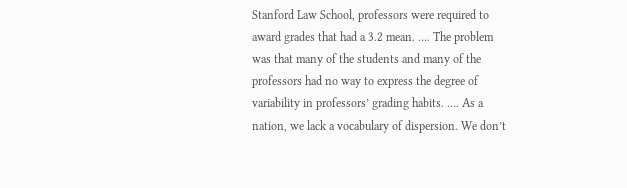Stanford Law School, professors were required to award grades that had a 3.2 mean. …. The problem was that many of the students and many of the professors had no way to express the degree of variability in professors’ grading habits. …. As a nation, we lack a vocabulary of dispersion. We don’t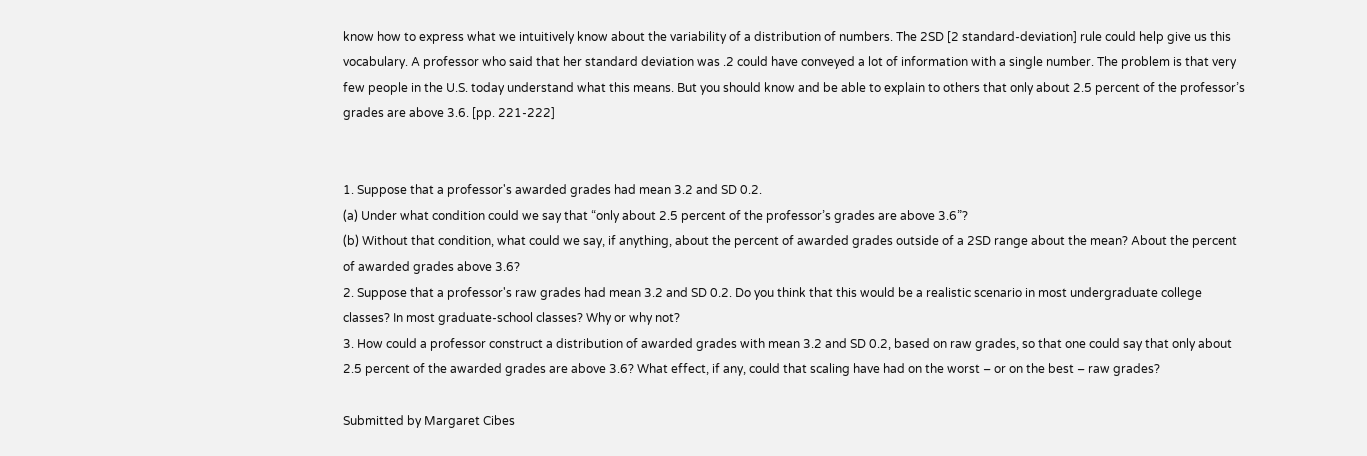know how to express what we intuitively know about the variability of a distribution of numbers. The 2SD [2 standard-deviation] rule could help give us this vocabulary. A professor who said that her standard deviation was .2 could have conveyed a lot of information with a single number. The problem is that very few people in the U.S. today understand what this means. But you should know and be able to explain to others that only about 2.5 percent of the professor’s grades are above 3.6. [pp. 221-222]


1. Suppose that a professor's awarded grades had mean 3.2 and SD 0.2.
(a) Under what condition could we say that “only about 2.5 percent of the professor’s grades are above 3.6”?
(b) Without that condition, what could we say, if anything, about the percent of awarded grades outside of a 2SD range about the mean? About the percent of awarded grades above 3.6?
2. Suppose that a professor's raw grades had mean 3.2 and SD 0.2. Do you think that this would be a realistic scenario in most undergraduate college classes? In most graduate-school classes? Why or why not?
3. How could a professor construct a distribution of awarded grades with mean 3.2 and SD 0.2, based on raw grades, so that one could say that only about 2.5 percent of the awarded grades are above 3.6? What effect, if any, could that scaling have had on the worst – or on the best – raw grades?

Submitted by Margaret Cibes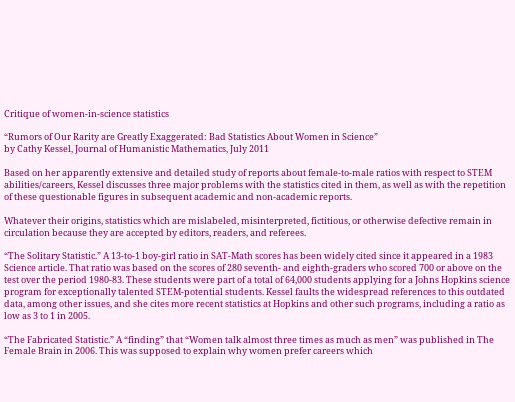Critique of women-in-science statistics

“Rumors of Our Rarity are Greatly Exaggerated: Bad Statistics About Women in Science”
by Cathy Kessel, Journal of Humanistic Mathematics, July 2011

Based on her apparently extensive and detailed study of reports about female-to-male ratios with respect to STEM abilities/careers, Kessel discusses three major problems with the statistics cited in them, as well as with the repetition of these questionable figures in subsequent academic and non-academic reports.

Whatever their origins, statistics which are mislabeled, misinterpreted, fictitious, or otherwise defective remain in circulation because they are accepted by editors, readers, and referees.

“The Solitary Statistic.” A 13-to-1 boy-girl ratio in SAT-Math scores has been widely cited since it appeared in a 1983 Science article. That ratio was based on the scores of 280 seventh- and eighth-graders who scored 700 or above on the test over the period 1980-83. These students were part of a total of 64,000 students applying for a Johns Hopkins science program for exceptionally talented STEM-potential students. Kessel faults the widespread references to this outdated data, among other issues, and she cites more recent statistics at Hopkins and other such programs, including a ratio as low as 3 to 1 in 2005.

“The Fabricated Statistic.” A “finding” that “Women talk almost three times as much as men” was published in The Female Brain in 2006. This was supposed to explain why women prefer careers which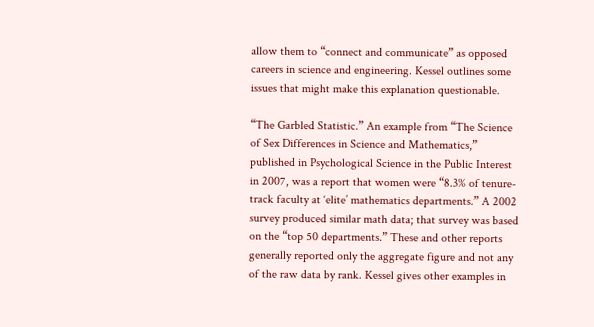allow them to “connect and communicate” as opposed careers in science and engineering. Kessel outlines some issues that might make this explanation questionable.

“The Garbled Statistic.” An example from “The Science of Sex Differences in Science and Mathematics,” published in Psychological Science in the Public Interest in 2007, was a report that women were “8.3% of tenure-track faculty at ‘elite’ mathematics departments.” A 2002 survey produced similar math data; that survey was based on the “top 50 departments.” These and other reports generally reported only the aggregate figure and not any of the raw data by rank. Kessel gives other examples in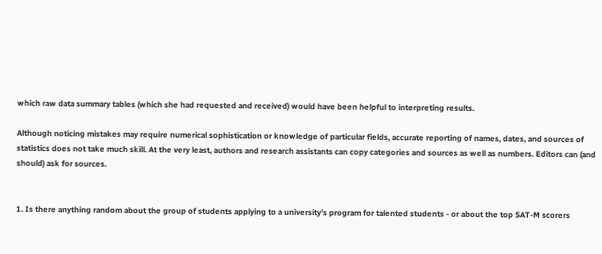which raw data summary tables (which she had requested and received) would have been helpful to interpreting results.

Although noticing mistakes may require numerical sophistication or knowledge of particular fields, accurate reporting of names, dates, and sources of statistics does not take much skill. At the very least, authors and research assistants can copy categories and sources as well as numbers. Editors can (and should) ask for sources.


1. Is there anything random about the group of students applying to a university’s program for talented students - or about the top SAT-M scorers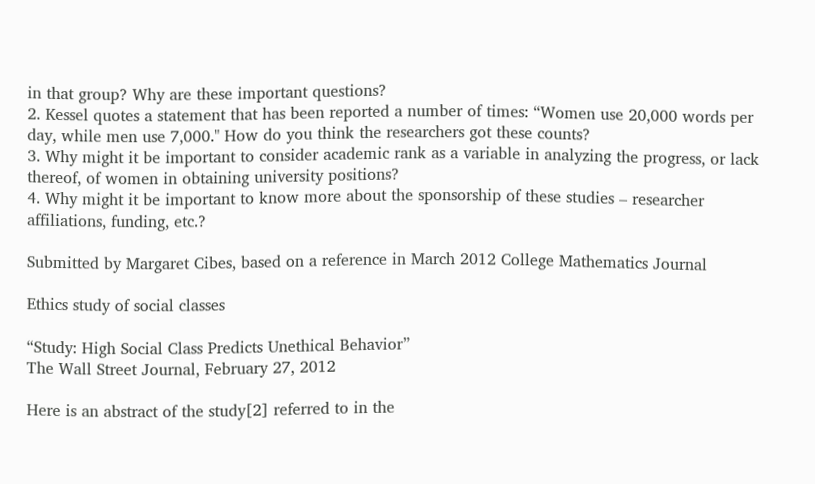in that group? Why are these important questions?
2. Kessel quotes a statement that has been reported a number of times: “Women use 20,000 words per day, while men use 7,000." How do you think the researchers got these counts?
3. Why might it be important to consider academic rank as a variable in analyzing the progress, or lack thereof, of women in obtaining university positions?
4. Why might it be important to know more about the sponsorship of these studies – researcher affiliations, funding, etc.?

Submitted by Margaret Cibes, based on a reference in March 2012 College Mathematics Journal

Ethics study of social classes

“Study: High Social Class Predicts Unethical Behavior”
The Wall Street Journal, February 27, 2012

Here is an abstract of the study[2] referred to in the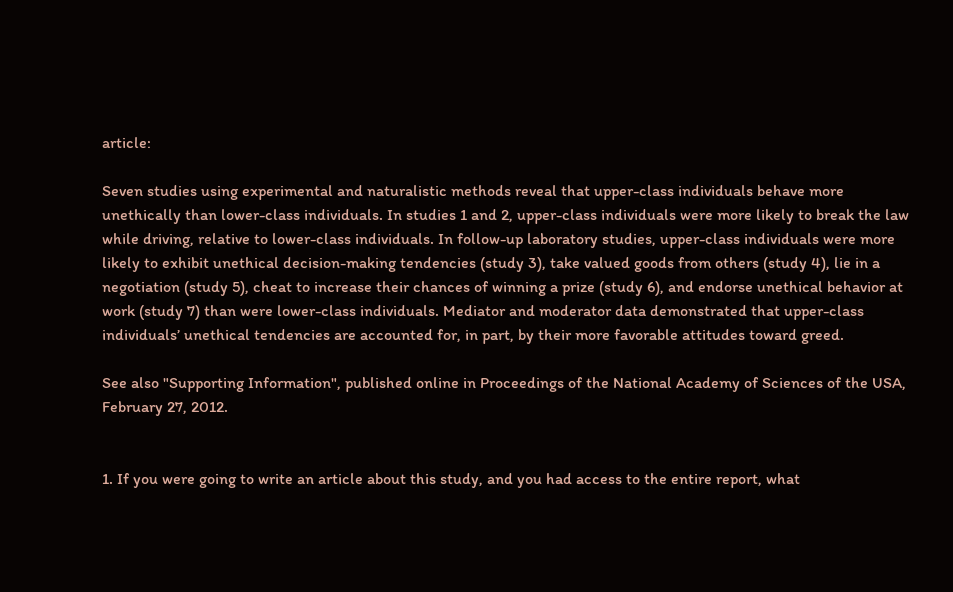article:

Seven studies using experimental and naturalistic methods reveal that upper-class individuals behave more unethically than lower-class individuals. In studies 1 and 2, upper-class individuals were more likely to break the law while driving, relative to lower-class individuals. In follow-up laboratory studies, upper-class individuals were more likely to exhibit unethical decision-making tendencies (study 3), take valued goods from others (study 4), lie in a negotiation (study 5), cheat to increase their chances of winning a prize (study 6), and endorse unethical behavior at work (study 7) than were lower-class individuals. Mediator and moderator data demonstrated that upper-class individuals’ unethical tendencies are accounted for, in part, by their more favorable attitudes toward greed.

See also "Supporting Information", published online in Proceedings of the National Academy of Sciences of the USA, February 27, 2012.


1. If you were going to write an article about this study, and you had access to the entire report, what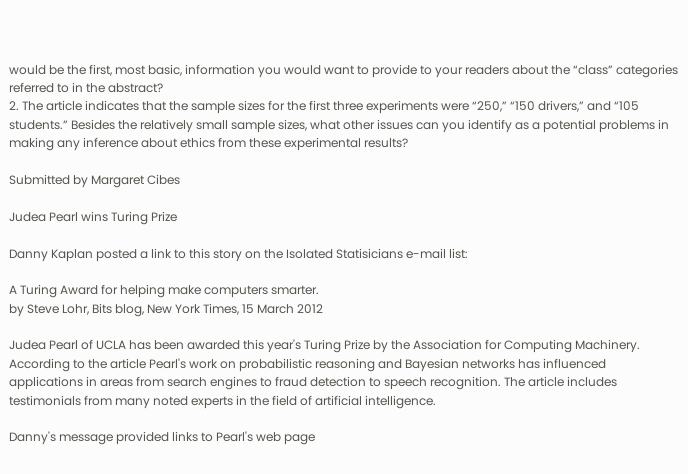would be the first, most basic, information you would want to provide to your readers about the “class” categories referred to in the abstract?
2. The article indicates that the sample sizes for the first three experiments were “250,” “150 drivers,” and “105 students.” Besides the relatively small sample sizes, what other issues can you identify as a potential problems in making any inference about ethics from these experimental results?

Submitted by Margaret Cibes

Judea Pearl wins Turing Prize

Danny Kaplan posted a link to this story on the Isolated Statisicians e-mail list:

A Turing Award for helping make computers smarter.
by Steve Lohr, Bits blog, New York Times, 15 March 2012

Judea Pearl of UCLA has been awarded this year's Turing Prize by the Association for Computing Machinery. According to the article Pearl's work on probabilistic reasoning and Bayesian networks has influenced applications in areas from search engines to fraud detection to speech recognition. The article includes testimonials from many noted experts in the field of artificial intelligence.

Danny's message provided links to Pearl's web page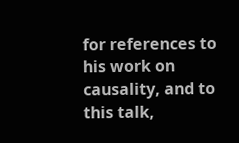for references to his work on causality, and to this talk,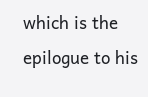which is the epilogue to his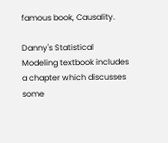famous book, Causality.

Danny's Statistical Modeling textbook includes a chapter which discusses some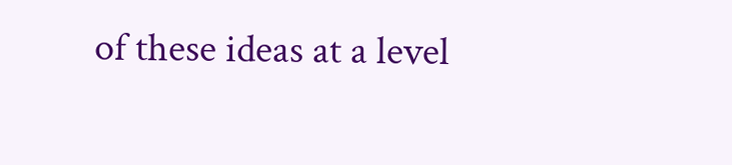of these ideas at a level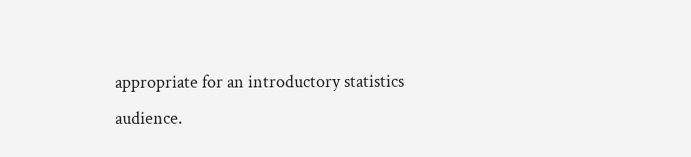appropriate for an introductory statistics audience.